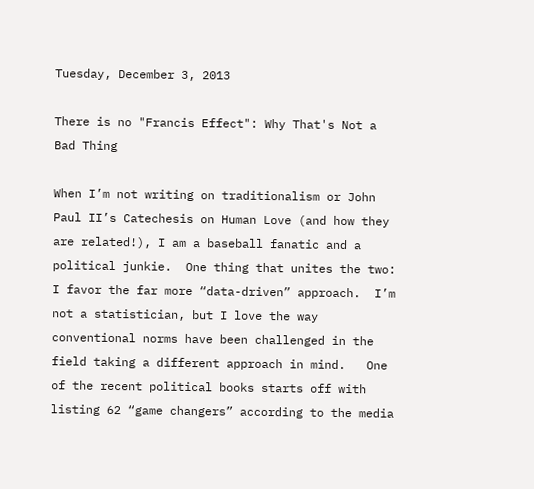Tuesday, December 3, 2013

There is no "Francis Effect": Why That's Not a Bad Thing

When I’m not writing on traditionalism or John Paul II’s Catechesis on Human Love (and how they are related!), I am a baseball fanatic and a political junkie.  One thing that unites the two:  I favor the far more “data-driven” approach.  I’m not a statistician, but I love the way conventional norms have been challenged in the field taking a different approach in mind.   One of the recent political books starts off with listing 62 “game changers” according to the media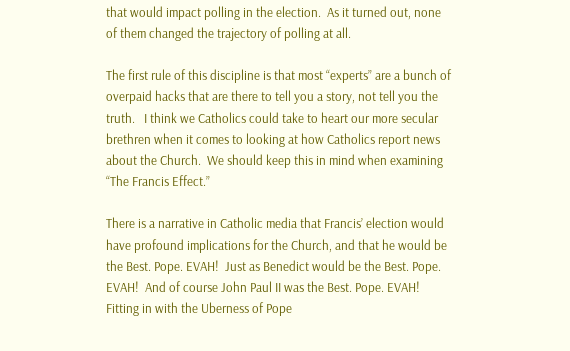that would impact polling in the election.  As it turned out, none of them changed the trajectory of polling at all.

The first rule of this discipline is that most “experts” are a bunch of overpaid hacks that are there to tell you a story, not tell you the truth.   I think we Catholics could take to heart our more secular brethren when it comes to looking at how Catholics report news about the Church.  We should keep this in mind when examining “The Francis Effect.”

There is a narrative in Catholic media that Francis’ election would have profound implications for the Church, and that he would be the Best. Pope. EVAH!  Just as Benedict would be the Best. Pope. EVAH!  And of course John Paul II was the Best. Pope. EVAH!  Fitting in with the Uberness of Pope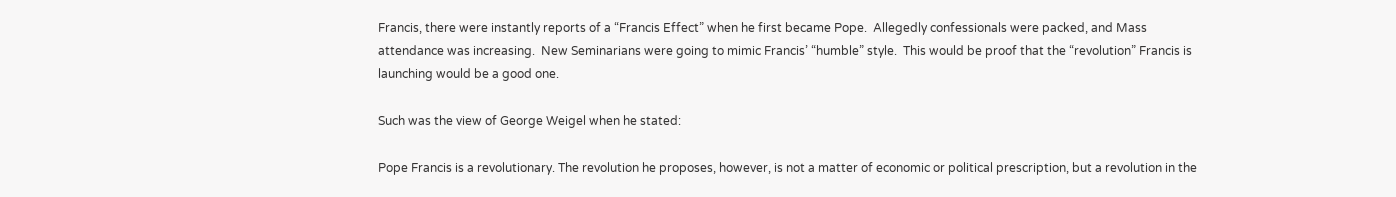Francis, there were instantly reports of a “Francis Effect” when he first became Pope.  Allegedly confessionals were packed, and Mass attendance was increasing.  New Seminarians were going to mimic Francis’ “humble” style.  This would be proof that the “revolution” Francis is launching would be a good one.

Such was the view of George Weigel when he stated:

Pope Francis is a revolutionary. The revolution he proposes, however, is not a matter of economic or political prescription, but a revolution in the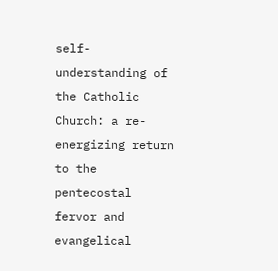self-understanding of the Catholic Church: a re-energizing return to the pentecostal fervor and evangelical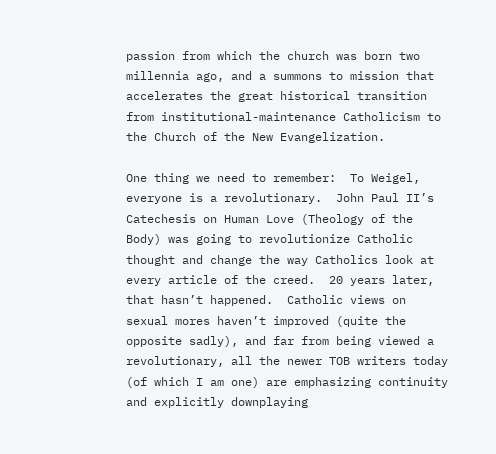passion from which the church was born two millennia ago, and a summons to mission that accelerates the great historical transition from institutional-maintenance Catholicism to the Church of the New Evangelization.

One thing we need to remember:  To Weigel, everyone is a revolutionary.  John Paul II’s Catechesis on Human Love (Theology of the Body) was going to revolutionize Catholic thought and change the way Catholics look at every article of the creed.  20 years later, that hasn’t happened.  Catholic views on sexual mores haven’t improved (quite the opposite sadly), and far from being viewed a revolutionary, all the newer TOB writers today (of which I am one) are emphasizing continuity and explicitly downplaying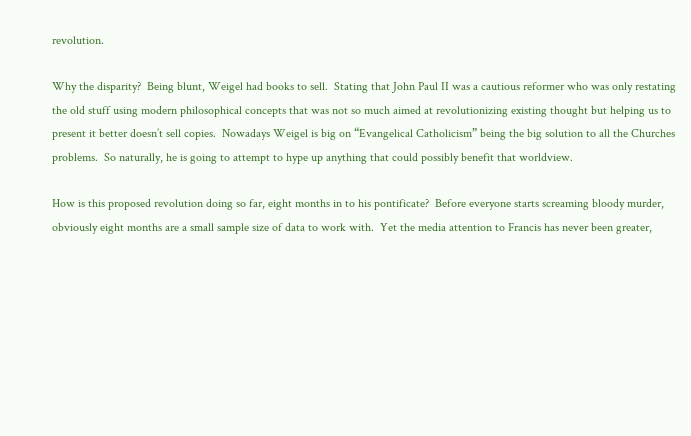revolution.

Why the disparity?  Being blunt, Weigel had books to sell.  Stating that John Paul II was a cautious reformer who was only restating the old stuff using modern philosophical concepts that was not so much aimed at revolutionizing existing thought but helping us to present it better doesn’t sell copies.  Nowadays Weigel is big on “Evangelical Catholicism” being the big solution to all the Churches problems.  So naturally, he is going to attempt to hype up anything that could possibly benefit that worldview.

How is this proposed revolution doing so far, eight months in to his pontificate?  Before everyone starts screaming bloody murder, obviously eight months are a small sample size of data to work with.  Yet the media attention to Francis has never been greater,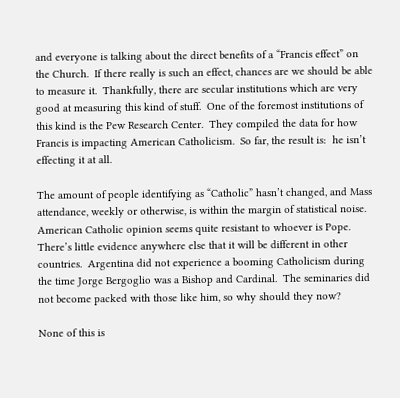and everyone is talking about the direct benefits of a “Francis effect” on the Church.  If there really is such an effect, chances are we should be able to measure it.  Thankfully, there are secular institutions which are very good at measuring this kind of stuff.  One of the foremost institutions of this kind is the Pew Research Center.  They compiled the data for how Francis is impacting American Catholicism.  So far, the result is:  he isn’t effecting it at all.

The amount of people identifying as “Catholic” hasn’t changed, and Mass attendance, weekly or otherwise, is within the margin of statistical noise.  American Catholic opinion seems quite resistant to whoever is Pope.  There’s little evidence anywhere else that it will be different in other countries.  Argentina did not experience a booming Catholicism during the time Jorge Bergoglio was a Bishop and Cardinal.  The seminaries did not become packed with those like him, so why should they now?

None of this is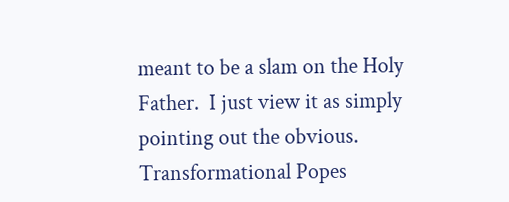meant to be a slam on the Holy Father.  I just view it as simply pointing out the obvious.  Transformational Popes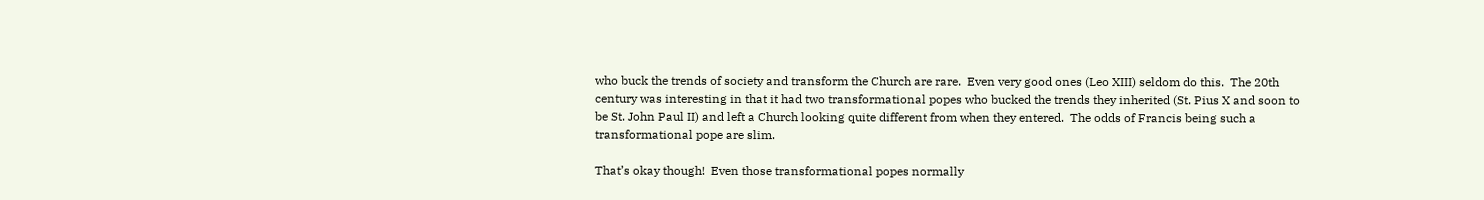who buck the trends of society and transform the Church are rare.  Even very good ones (Leo XIII) seldom do this.  The 20th century was interesting in that it had two transformational popes who bucked the trends they inherited (St. Pius X and soon to be St. John Paul II) and left a Church looking quite different from when they entered.  The odds of Francis being such a transformational pope are slim.

That’s okay though!  Even those transformational popes normally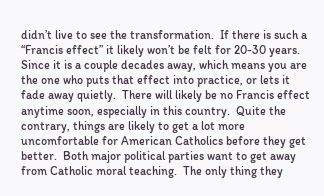didn’t live to see the transformation.  If there is such a “Francis effect” it likely won’t be felt for 20-30 years.  Since it is a couple decades away, which means you are the one who puts that effect into practice, or lets it fade away quietly.  There will likely be no Francis effect anytime soon, especially in this country.  Quite the contrary, things are likely to get a lot more uncomfortable for American Catholics before they get better.  Both major political parties want to get away from Catholic moral teaching.  The only thing they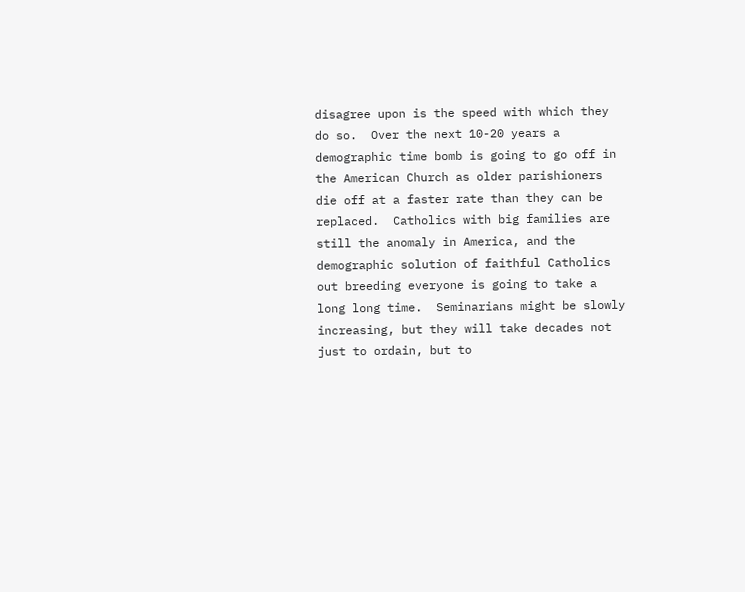disagree upon is the speed with which they do so.  Over the next 10-20 years a demographic time bomb is going to go off in the American Church as older parishioners die off at a faster rate than they can be replaced.  Catholics with big families are still the anomaly in America, and the demographic solution of faithful Catholics out breeding everyone is going to take a long long time.  Seminarians might be slowly increasing, but they will take decades not just to ordain, but to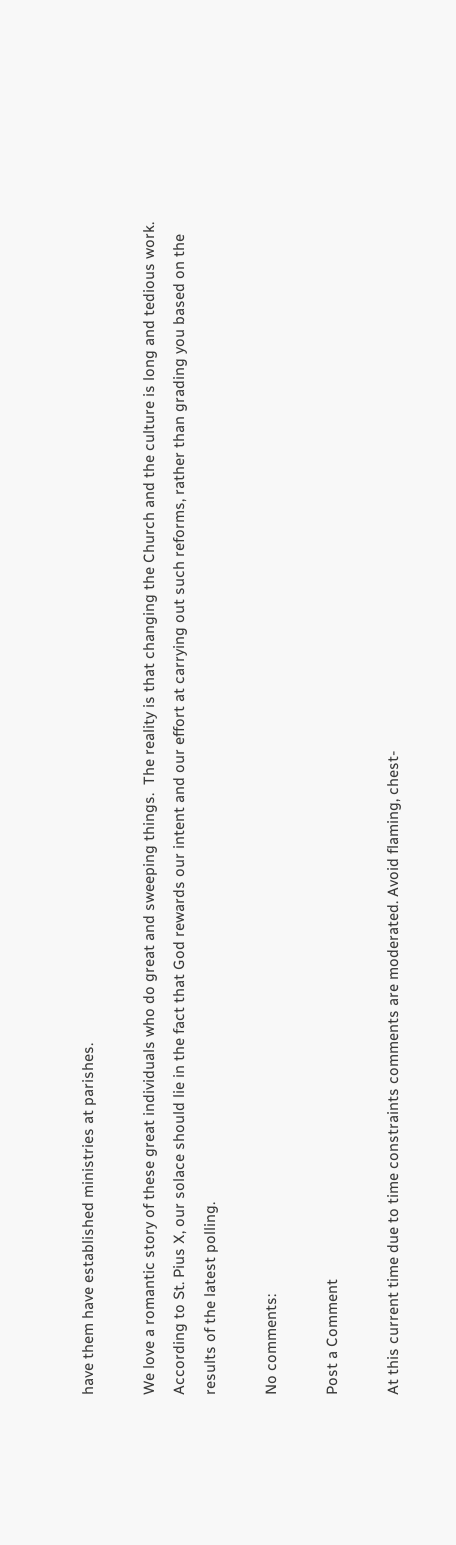have them have established ministries at parishes.

We love a romantic story of these great individuals who do great and sweeping things.  The reality is that changing the Church and the culture is long and tedious work. According to St. Pius X, our solace should lie in the fact that God rewards our intent and our effort at carrying out such reforms, rather than grading you based on the results of the latest polling.

No comments:

Post a Comment

At this current time due to time constraints comments are moderated. Avoid flaming, chest-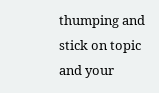thumping and stick on topic and your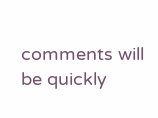comments will be quickly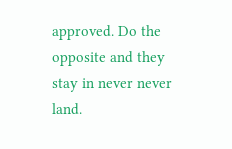approved. Do the opposite and they stay in never never land.